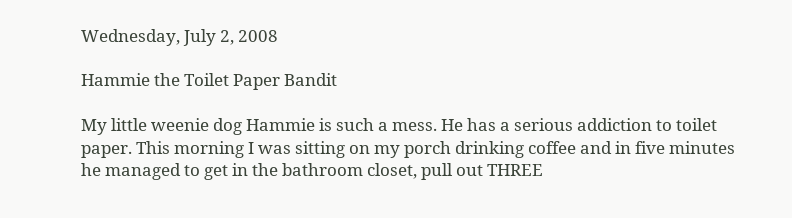Wednesday, July 2, 2008

Hammie the Toilet Paper Bandit

My little weenie dog Hammie is such a mess. He has a serious addiction to toilet paper. This morning I was sitting on my porch drinking coffee and in five minutes he managed to get in the bathroom closet, pull out THREE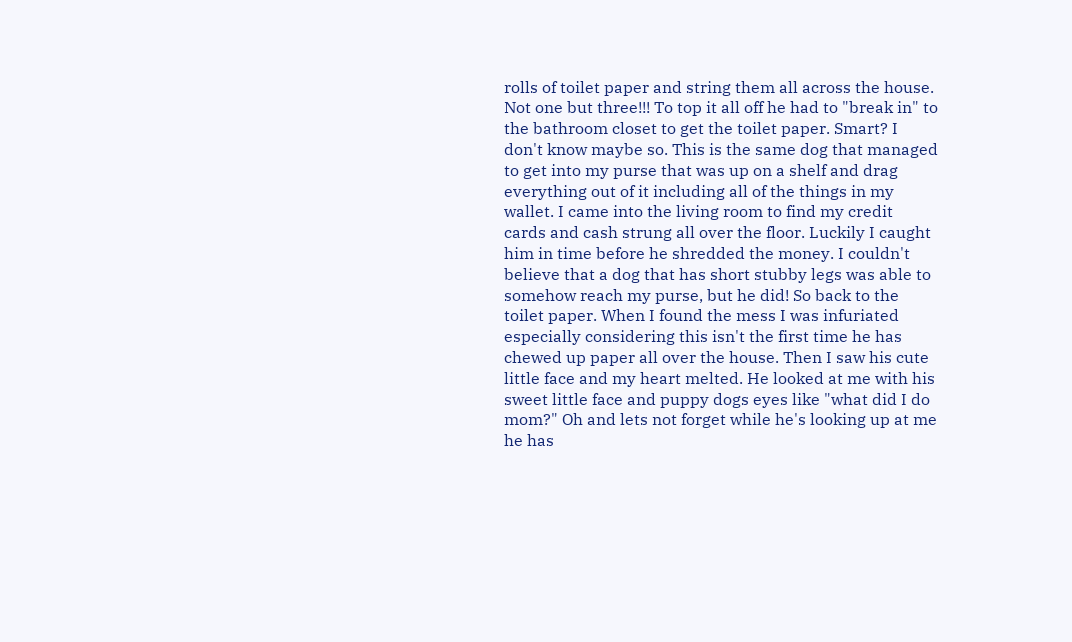rolls of toilet paper and string them all across the house. Not one but three!!! To top it all off he had to "break in" to the bathroom closet to get the toilet paper. Smart? I don't know maybe so. This is the same dog that managed to get into my purse that was up on a shelf and drag everything out of it including all of the things in my wallet. I came into the living room to find my credit cards and cash strung all over the floor. Luckily I caught him in time before he shredded the money. I couldn't believe that a dog that has short stubby legs was able to somehow reach my purse, but he did! So back to the toilet paper. When I found the mess I was infuriated especially considering this isn't the first time he has chewed up paper all over the house. Then I saw his cute little face and my heart melted. He looked at me with his sweet little face and puppy dogs eyes like "what did I do mom?" Oh and lets not forget while he's looking up at me he has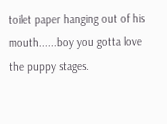toilet paper hanging out of his mouth......boy you gotta love the puppy stages.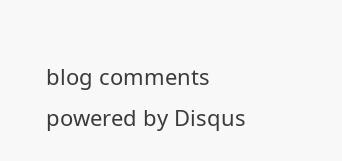blog comments powered by Disqus